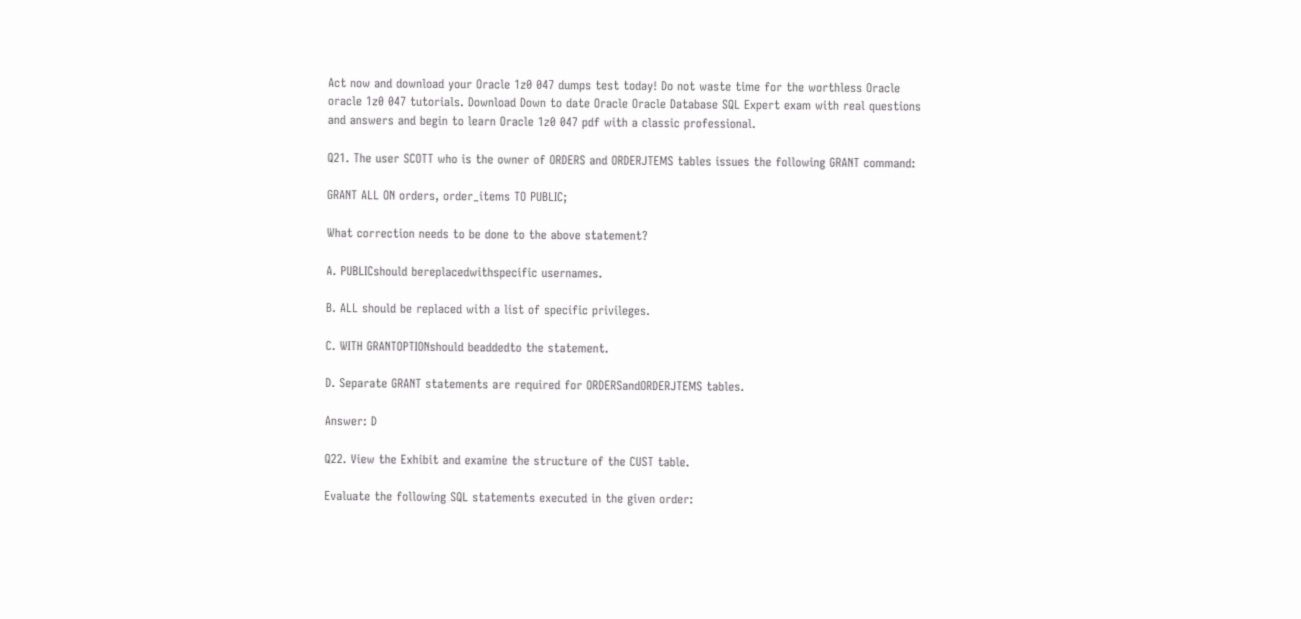Act now and download your Oracle 1z0 047 dumps test today! Do not waste time for the worthless Oracle oracle 1z0 047 tutorials. Download Down to date Oracle Oracle Database SQL Expert exam with real questions and answers and begin to learn Oracle 1z0 047 pdf with a classic professional.

Q21. The user SCOTT who is the owner of ORDERS and ORDERJTEMS tables issues the following GRANT command:

GRANT ALL ON orders, order_items TO PUBLIC;

What correction needs to be done to the above statement?

A. PUBLICshould bereplacedwithspecific usernames.

B. ALL should be replaced with a list of specific privileges.

C. WITH GRANTOPTIONshould beaddedto the statement.

D. Separate GRANT statements are required for ORDERSandORDERJTEMS tables.

Answer: D

Q22. View the Exhibit and examine the structure of the CUST table.

Evaluate the following SQL statements executed in the given order: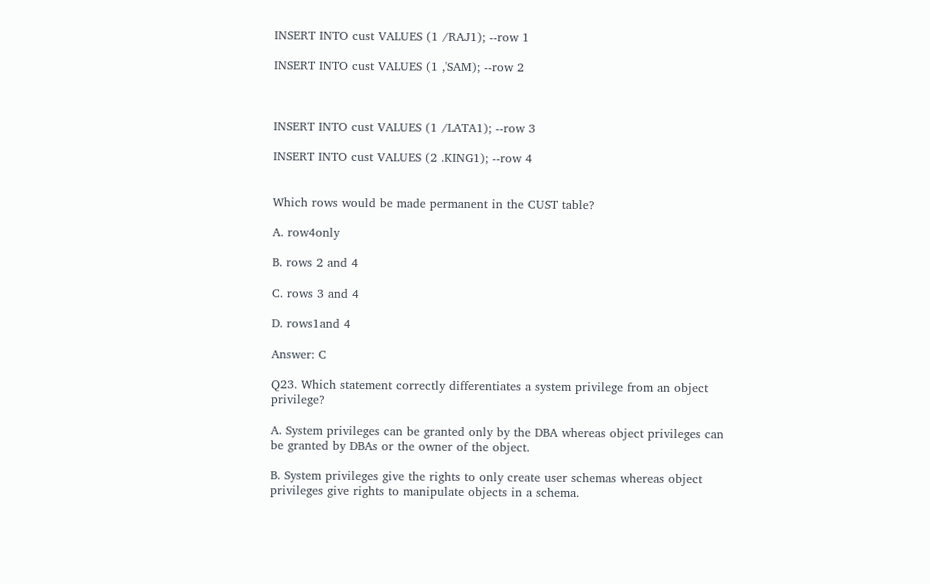INSERT INTO cust VALUES (1 /RAJ1); --row 1

INSERT INTO cust VALUES (1 ,'SAM); --row 2



INSERT INTO cust VALUES (1 /LATA1); --row 3

INSERT INTO cust VALUES (2 .KING1); --row 4


Which rows would be made permanent in the CUST table?

A. row4only

B. rows 2 and 4

C. rows 3 and 4

D. rows1and 4

Answer: C

Q23. Which statement correctly differentiates a system privilege from an object privilege?

A. System privileges can be granted only by the DBA whereas object privileges can be granted by DBAs or the owner of the object.

B. System privileges give the rights to only create user schemas whereas object privileges give rights to manipulate objects in a schema.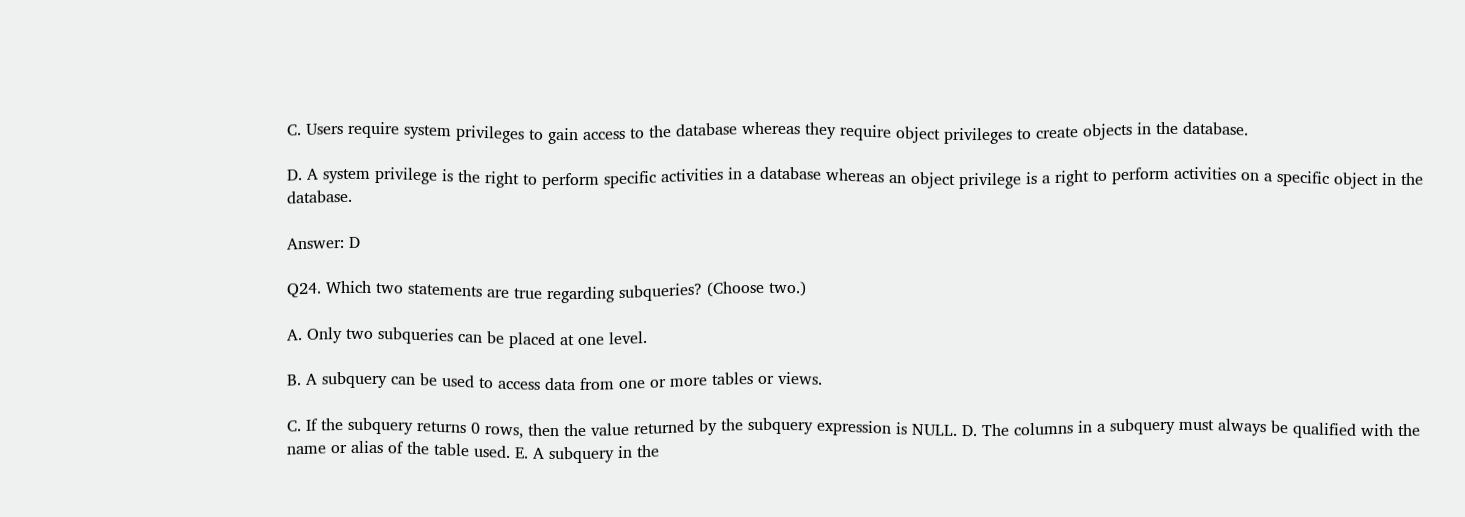C. Users require system privileges to gain access to the database whereas they require object privileges to create objects in the database.

D. A system privilege is the right to perform specific activities in a database whereas an object privilege is a right to perform activities on a specific object in the database.

Answer: D

Q24. Which two statements are true regarding subqueries? (Choose two.)

A. Only two subqueries can be placed at one level.

B. A subquery can be used to access data from one or more tables or views.

C. If the subquery returns 0 rows, then the value returned by the subquery expression is NULL. D. The columns in a subquery must always be qualified with the name or alias of the table used. E. A subquery in the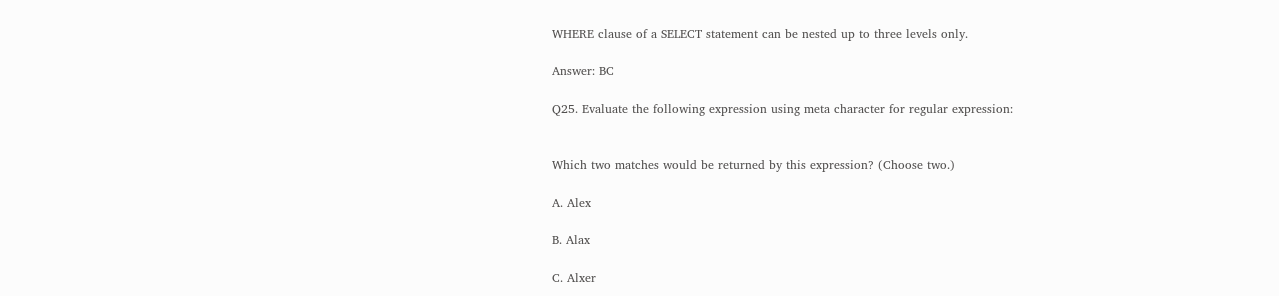WHERE clause of a SELECT statement can be nested up to three levels only.

Answer: BC

Q25. Evaluate the following expression using meta character for regular expression:


Which two matches would be returned by this expression? (Choose two.)

A. Alex

B. Alax

C. Alxer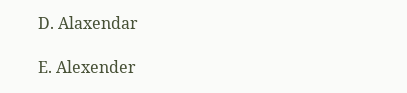D. Alaxendar

E. Alexender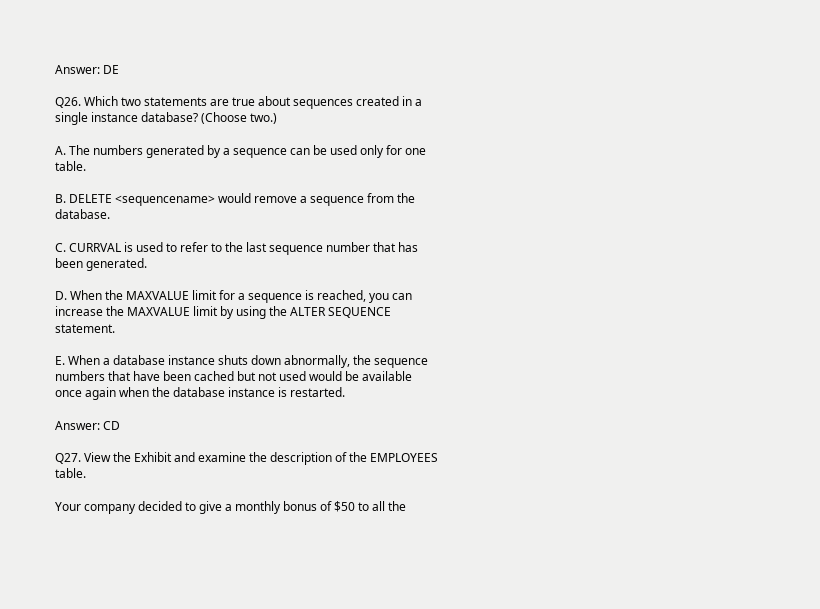Answer: DE

Q26. Which two statements are true about sequences created in a single instance database? (Choose two.)

A. The numbers generated by a sequence can be used only for one table.

B. DELETE <sequencename> would remove a sequence from the database.

C. CURRVAL is used to refer to the last sequence number that has been generated.

D. When the MAXVALUE limit for a sequence is reached, you can increase the MAXVALUE limit by using the ALTER SEQUENCE statement.

E. When a database instance shuts down abnormally, the sequence numbers that have been cached but not used would be available once again when the database instance is restarted.

Answer: CD

Q27. View the Exhibit and examine the description of the EMPLOYEES table.

Your company decided to give a monthly bonus of $50 to all the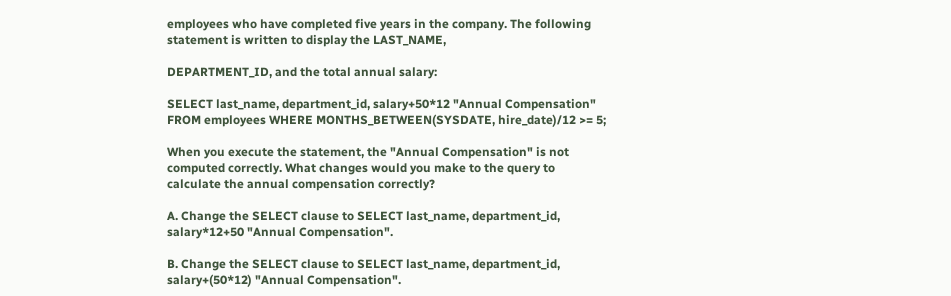employees who have completed five years in the company. The following statement is written to display the LAST_NAME,

DEPARTMENT_ID, and the total annual salary:

SELECT last_name, department_id, salary+50*12 "Annual Compensation" FROM employees WHERE MONTHS_BETWEEN(SYSDATE, hire_date)/12 >= 5;

When you execute the statement, the "Annual Compensation" is not computed correctly. What changes would you make to the query to calculate the annual compensation correctly?

A. Change the SELECT clause to SELECT last_name, department_id, salary*12+50 "Annual Compensation".

B. Change the SELECT clause to SELECT last_name, department_id, salary+(50*12) "Annual Compensation".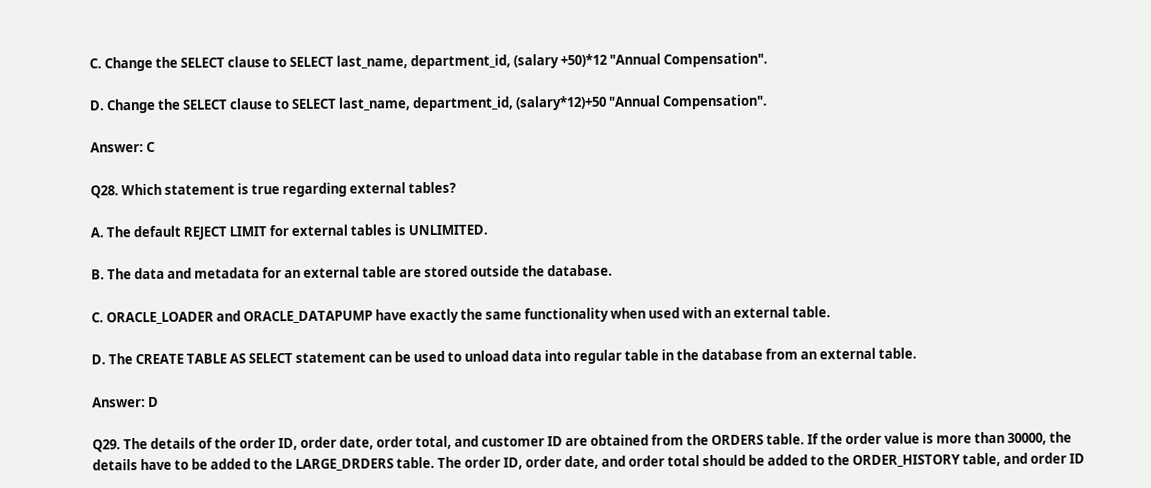C. Change the SELECT clause to SELECT last_name, department_id, (salary +50)*12 "Annual Compensation".

D. Change the SELECT clause to SELECT last_name, department_id, (salary*12)+50 "Annual Compensation".

Answer: C

Q28. Which statement is true regarding external tables?

A. The default REJECT LIMIT for external tables is UNLIMITED.

B. The data and metadata for an external table are stored outside the database.

C. ORACLE_LOADER and ORACLE_DATAPUMP have exactly the same functionality when used with an external table.

D. The CREATE TABLE AS SELECT statement can be used to unload data into regular table in the database from an external table.

Answer: D

Q29. The details of the order ID, order date, order total, and customer ID are obtained from the ORDERS table. If the order value is more than 30000, the details have to be added to the LARGE_DRDERS table. The order ID, order date, and order total should be added to the ORDER_HISTORY table, and order ID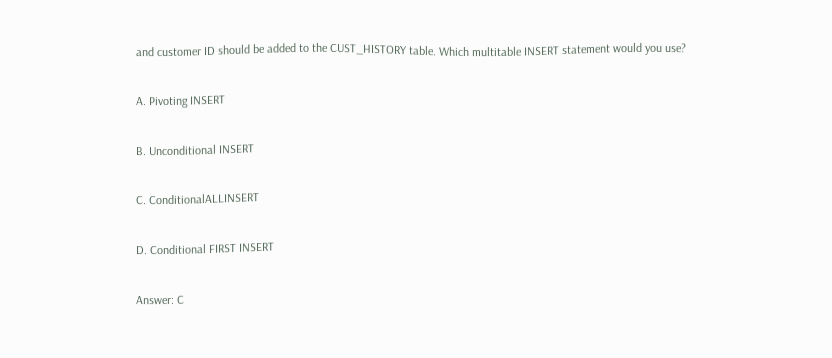and customer ID should be added to the CUST_HISTORY table. Which multitable INSERT statement would you use?

A. Pivoting INSERT

B. Unconditional INSERT

C. ConditionalALLINSERT

D. Conditional FIRST INSERT

Answer: C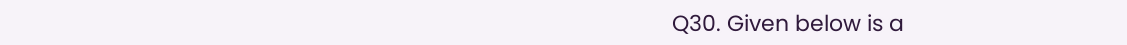Q30. Given below is a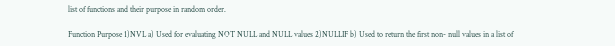list of functions and their purpose in random order.

Function Purpose 1)NVL a) Used for evaluating NOT NULL and NULL values 2)NULLIF b) Used to return the first non- null values in a list of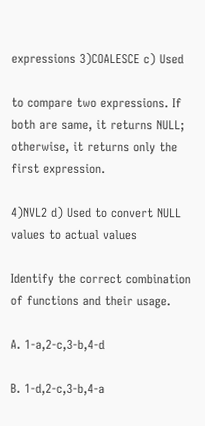expressions 3)COALESCE c) Used

to compare two expressions. If both are same, it returns NULL; otherwise, it returns only the first expression.

4)NVL2 d) Used to convert NULL values to actual values

Identify the correct combination of functions and their usage.

A. 1-a,2-c,3-b,4-d

B. 1-d,2-c,3-b,4-a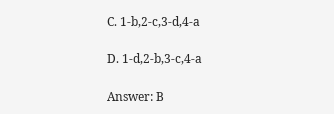C. 1-b,2-c,3-d,4-a

D. 1-d,2-b,3-c,4-a

Answer: B